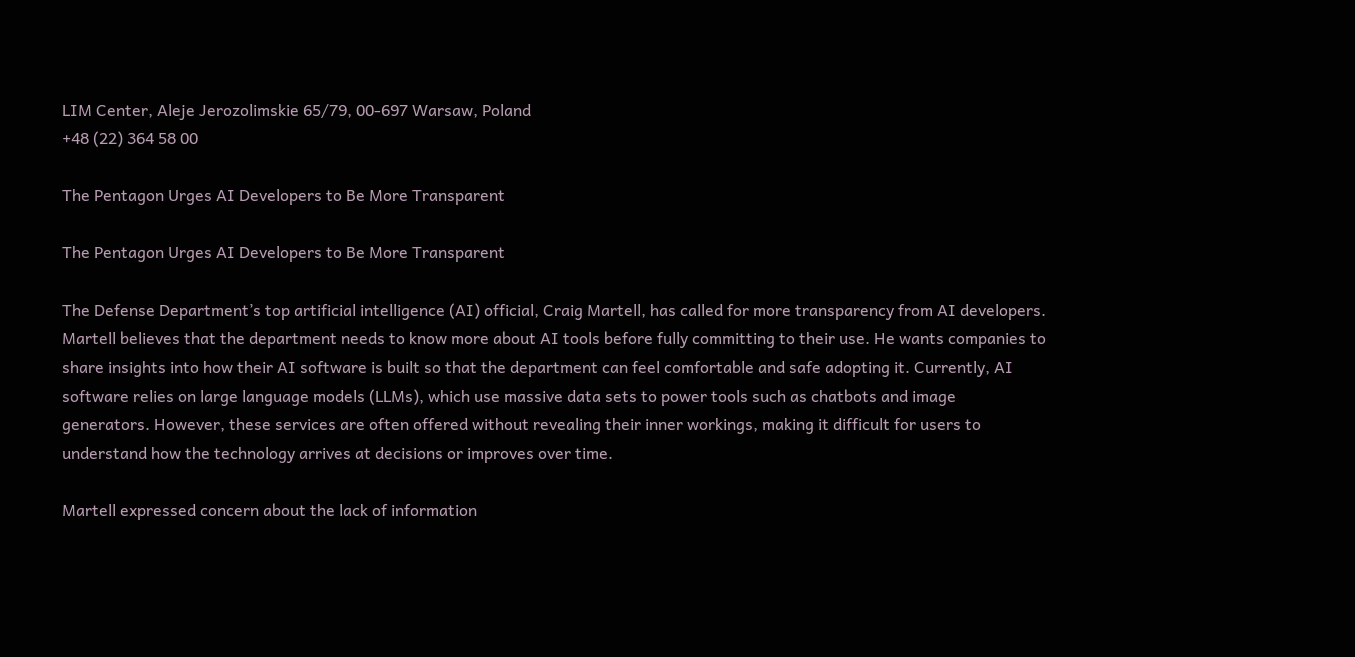LIM Center, Aleje Jerozolimskie 65/79, 00-697 Warsaw, Poland
+48 (22) 364 58 00

The Pentagon Urges AI Developers to Be More Transparent

The Pentagon Urges AI Developers to Be More Transparent

The Defense Department’s top artificial intelligence (AI) official, Craig Martell, has called for more transparency from AI developers. Martell believes that the department needs to know more about AI tools before fully committing to their use. He wants companies to share insights into how their AI software is built so that the department can feel comfortable and safe adopting it. Currently, AI software relies on large language models (LLMs), which use massive data sets to power tools such as chatbots and image generators. However, these services are often offered without revealing their inner workings, making it difficult for users to understand how the technology arrives at decisions or improves over time.

Martell expressed concern about the lack of information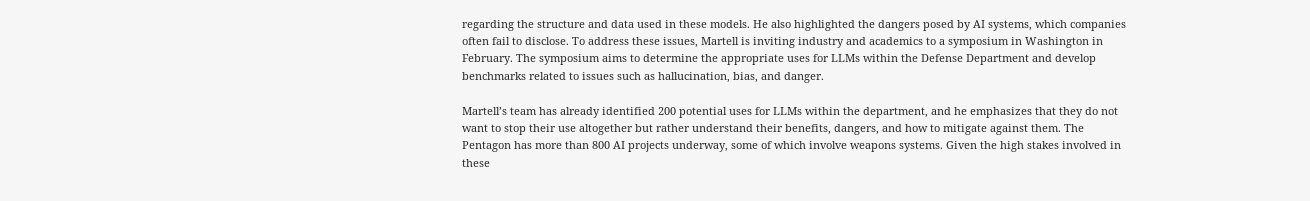regarding the structure and data used in these models. He also highlighted the dangers posed by AI systems, which companies often fail to disclose. To address these issues, Martell is inviting industry and academics to a symposium in Washington in February. The symposium aims to determine the appropriate uses for LLMs within the Defense Department and develop benchmarks related to issues such as hallucination, bias, and danger.

Martell’s team has already identified 200 potential uses for LLMs within the department, and he emphasizes that they do not want to stop their use altogether but rather understand their benefits, dangers, and how to mitigate against them. The Pentagon has more than 800 AI projects underway, some of which involve weapons systems. Given the high stakes involved in these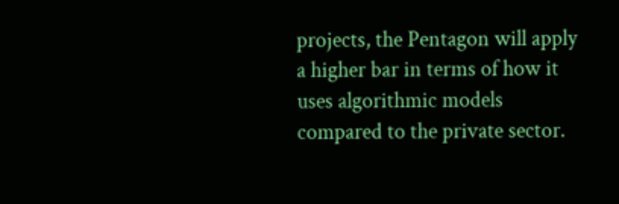projects, the Pentagon will apply a higher bar in terms of how it uses algorithmic models compared to the private sector.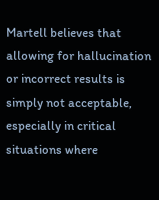Martell believes that allowing for hallucination or incorrect results is simply not acceptable, especially in critical situations where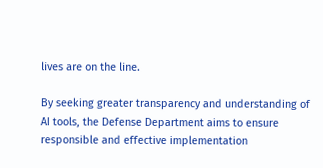lives are on the line.

By seeking greater transparency and understanding of AI tools, the Defense Department aims to ensure responsible and effective implementation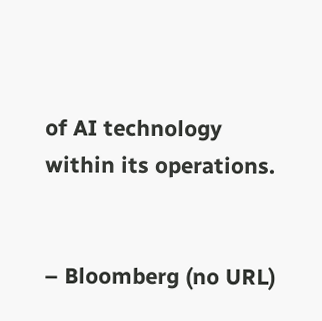of AI technology within its operations.


– Bloomberg (no URL)